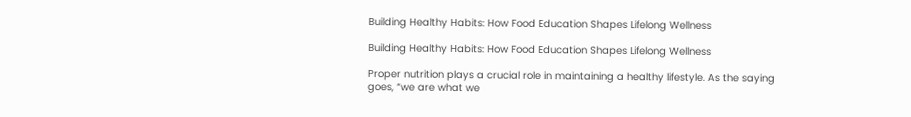Building Healthy Habits: How Food Education Shapes Lifelong Wellness

Building Healthy Habits: How Food Education Shapes Lifelong Wellness

Proper nutrition plays a crucial role in maintaining a healthy lifestyle. As the saying goes, “we are what we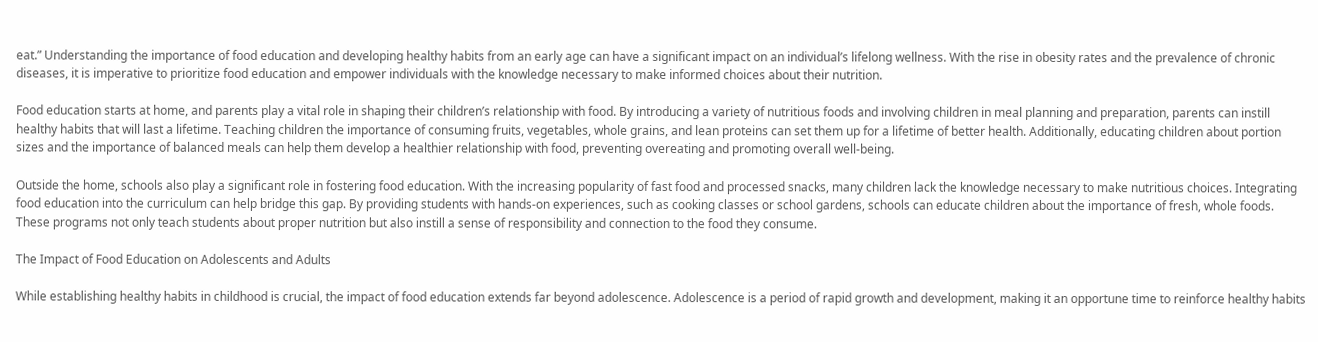eat.” Understanding the importance of food education and developing healthy habits from an early age can have a significant impact on an individual’s lifelong wellness. With the rise in obesity rates and the prevalence of chronic diseases, it is imperative to prioritize food education and empower individuals with the knowledge necessary to make informed choices about their nutrition.

Food education starts at home, and parents play a vital role in shaping their children’s relationship with food. By introducing a variety of nutritious foods and involving children in meal planning and preparation, parents can instill healthy habits that will last a lifetime. Teaching children the importance of consuming fruits, vegetables, whole grains, and lean proteins can set them up for a lifetime of better health. Additionally, educating children about portion sizes and the importance of balanced meals can help them develop a healthier relationship with food, preventing overeating and promoting overall well-being.

Outside the home, schools also play a significant role in fostering food education. With the increasing popularity of fast food and processed snacks, many children lack the knowledge necessary to make nutritious choices. Integrating food education into the curriculum can help bridge this gap. By providing students with hands-on experiences, such as cooking classes or school gardens, schools can educate children about the importance of fresh, whole foods. These programs not only teach students about proper nutrition but also instill a sense of responsibility and connection to the food they consume.

The Impact of Food Education on Adolescents and Adults

While establishing healthy habits in childhood is crucial, the impact of food education extends far beyond adolescence. Adolescence is a period of rapid growth and development, making it an opportune time to reinforce healthy habits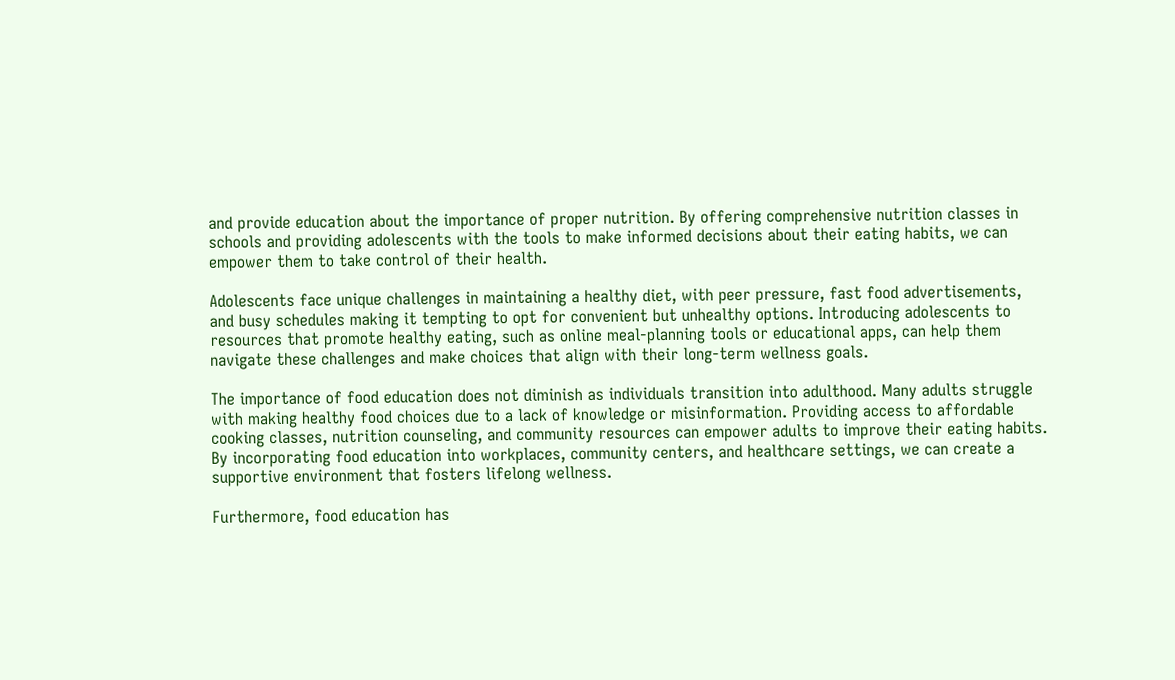and provide education about the importance of proper nutrition. By offering comprehensive nutrition classes in schools and providing adolescents with the tools to make informed decisions about their eating habits, we can empower them to take control of their health.

Adolescents face unique challenges in maintaining a healthy diet, with peer pressure, fast food advertisements, and busy schedules making it tempting to opt for convenient but unhealthy options. Introducing adolescents to resources that promote healthy eating, such as online meal-planning tools or educational apps, can help them navigate these challenges and make choices that align with their long-term wellness goals.

The importance of food education does not diminish as individuals transition into adulthood. Many adults struggle with making healthy food choices due to a lack of knowledge or misinformation. Providing access to affordable cooking classes, nutrition counseling, and community resources can empower adults to improve their eating habits. By incorporating food education into workplaces, community centers, and healthcare settings, we can create a supportive environment that fosters lifelong wellness.

Furthermore, food education has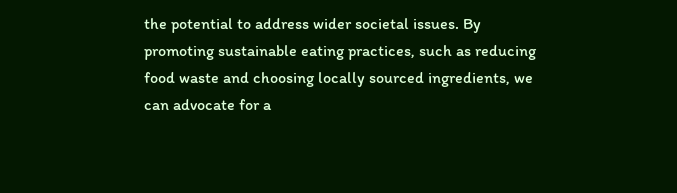the potential to address wider societal issues. By promoting sustainable eating practices, such as reducing food waste and choosing locally sourced ingredients, we can advocate for a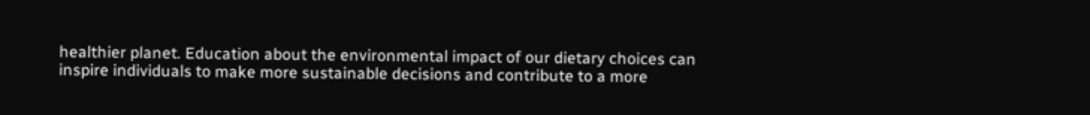healthier planet. Education about the environmental impact of our dietary choices can inspire individuals to make more sustainable decisions and contribute to a more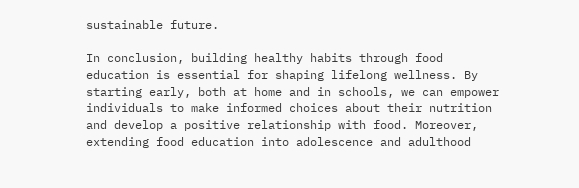sustainable future.

In conclusion, building healthy habits through food education is essential for shaping lifelong wellness. By starting early, both at home and in schools, we can empower individuals to make informed choices about their nutrition and develop a positive relationship with food. Moreover, extending food education into adolescence and adulthood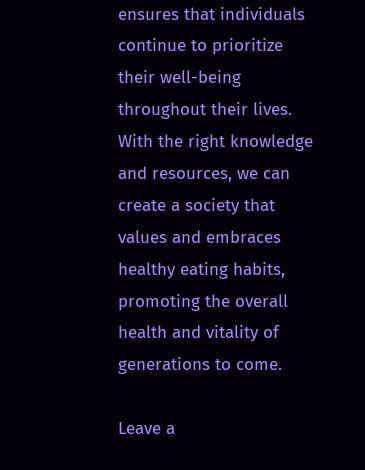ensures that individuals continue to prioritize their well-being throughout their lives. With the right knowledge and resources, we can create a society that values and embraces healthy eating habits, promoting the overall health and vitality of generations to come.

Leave a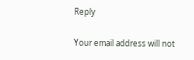Reply

Your email address will not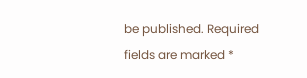be published. Required fields are marked *